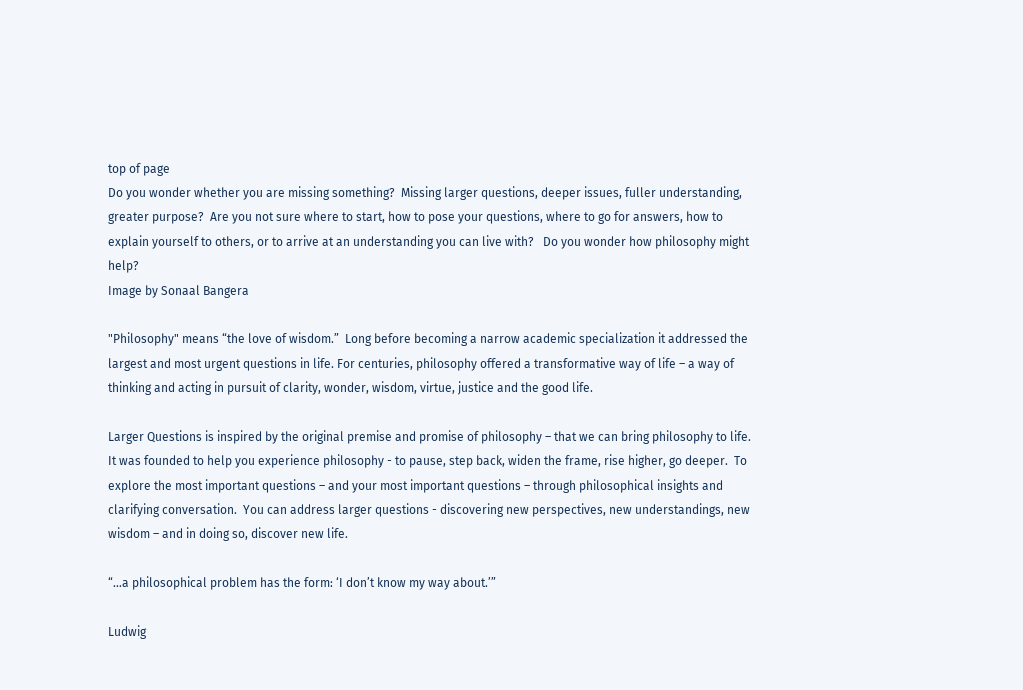top of page
Do you wonder whether you are missing something?  Missing larger questions, deeper issues, fuller understanding, greater purpose?  Are you not sure where to start, how to pose your questions, where to go for answers, how to explain yourself to others, or to arrive at an understanding you can live with?   Do you wonder how philosophy might help?
Image by Sonaal Bangera

"Philosophy" means “the love of wisdom.”  Long before becoming a narrow academic specialization it addressed the largest and most urgent questions in life. For centuries, philosophy offered a transformative way of life – a way of thinking and acting in pursuit of clarity, wonder, wisdom, virtue, justice and the good life.

Larger Questions is inspired by the original premise and promise of philosophy – that we can bring philosophy to life.  It was founded to help you experience philosophy - to pause, step back, widen the frame, rise higher, go deeper.  To explore the most important questions – and your most important questions – through philosophical insights and clarifying conversation.  You can address larger questions - discovering new perspectives, new understandings, new wisdom – and in doing so, discover new life.

“…a philosophical problem has the form: ‘I don’t know my way about.’”

Ludwig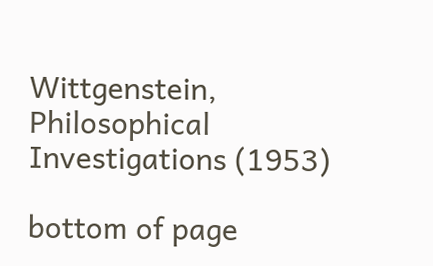Wittgenstein, Philosophical Investigations (1953)

bottom of page